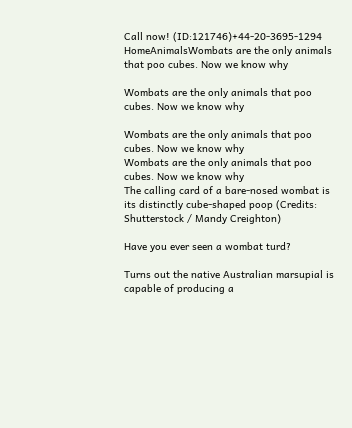Call now! (ID:121746)+44-20-3695-1294
HomeAnimalsWombats are the only animals that poo cubes. Now we know why

Wombats are the only animals that poo cubes. Now we know why

Wombats are the only animals that poo cubes. Now we know why
Wombats are the only animals that poo cubes. Now we know why
The calling card of a bare-nosed wombat is its distinctly cube-shaped poop (Credits: Shutterstock / Mandy Creighton)

Have you ever seen a wombat turd?

Turns out the native Australian marsupial is capable of producing a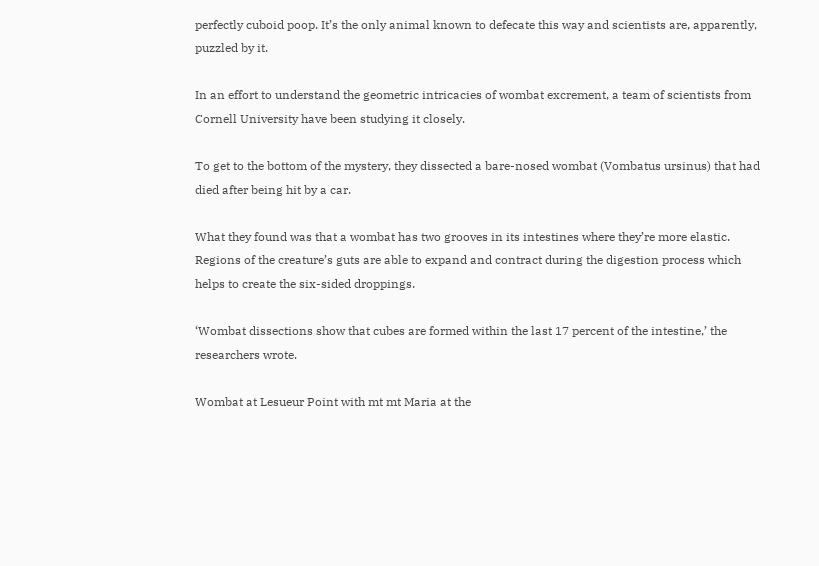perfectly cuboid poop. It’s the only animal known to defecate this way and scientists are, apparently, puzzled by it.

In an effort to understand the geometric intricacies of wombat excrement, a team of scientists from Cornell University have been studying it closely.

To get to the bottom of the mystery, they dissected a bare-nosed wombat (Vombatus ursinus) that had died after being hit by a car.

What they found was that a wombat has two grooves in its intestines where they’re more elastic. Regions of the creature’s guts are able to expand and contract during the digestion process which helps to create the six-sided droppings.

‘Wombat dissections show that cubes are formed within the last 17 percent of the intestine,’ the researchers wrote.

Wombat at Lesueur Point with mt mt Maria at the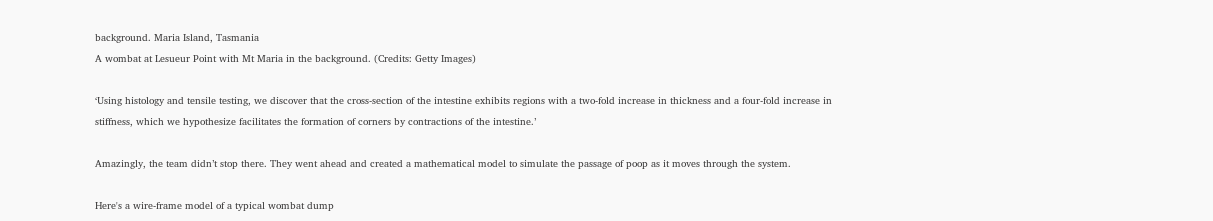background. Maria Island, Tasmania
A wombat at Lesueur Point with Mt Maria in the background. (Credits: Getty Images)

‘Using histology and tensile testing, we discover that the cross-section of the intestine exhibits regions with a two-fold increase in thickness and a four-fold increase in stiffness, which we hypothesize facilitates the formation of corners by contractions of the intestine.’

Amazingly, the team didn’t stop there. They went ahead and created a mathematical model to simulate the passage of poop as it moves through the system.

Here's a wire-frame model of a typical wombat dump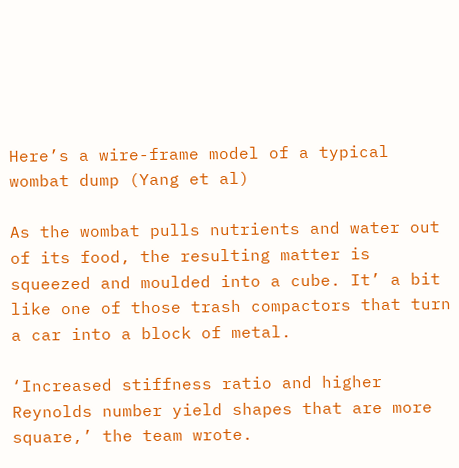Here’s a wire-frame model of a typical wombat dump (Yang et al)

As the wombat pulls nutrients and water out of its food, the resulting matter is squeezed and moulded into a cube. It’ a bit like one of those trash compactors that turn a car into a block of metal.

‘Increased stiffness ratio and higher Reynolds number yield shapes that are more square,’ the team wrote.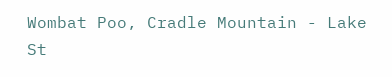Wombat Poo, Cradle Mountain - Lake St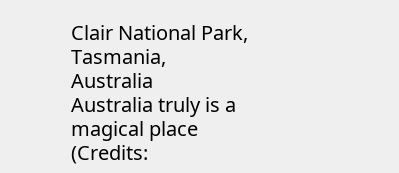Clair National Park, Tasmania, Australia
Australia truly is a magical place (Credits: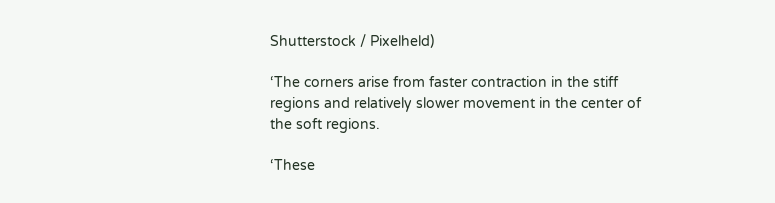Shutterstock / Pixelheld)

‘The corners arise from faster contraction in the stiff regions and relatively slower movement in the center of the soft regions.

‘These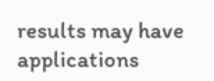results may have applications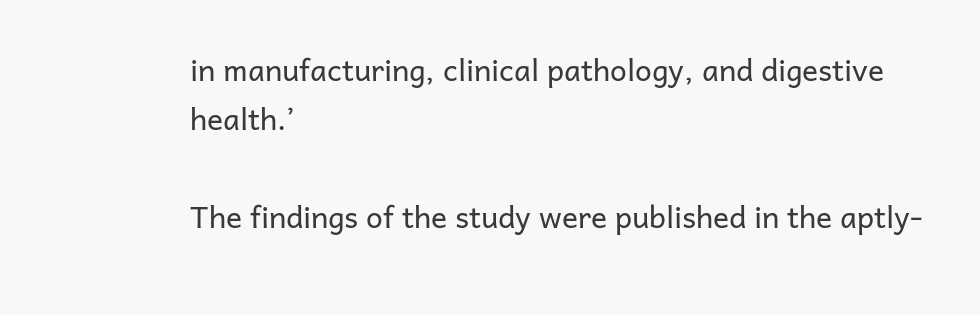in manufacturing, clinical pathology, and digestive health.’

The findings of the study were published in the aptly-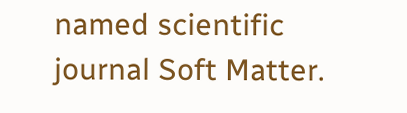named scientific journal Soft Matter.